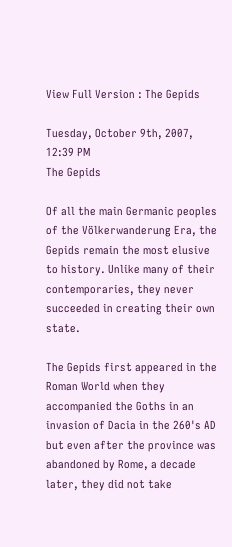View Full Version : The Gepids

Tuesday, October 9th, 2007, 12:39 PM
The Gepids

Of all the main Germanic peoples of the Völkerwanderung Era, the Gepids remain the most elusive to history. Unlike many of their contemporaries, they never succeeded in creating their own state.

The Gepids first appeared in the Roman World when they accompanied the Goths in an invasion of Dacia in the 260's AD but even after the province was abandoned by Rome, a decade later, they did not take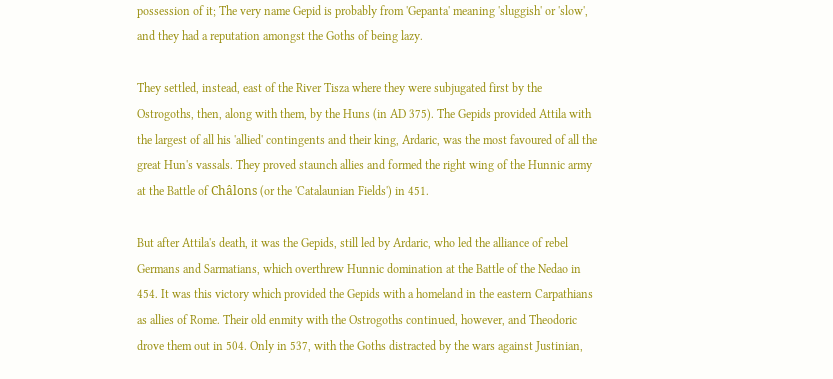possession of it; The very name Gepid is probably from 'Gepanta' meaning 'sluggish' or 'slow', and they had a reputation amongst the Goths of being lazy.

They settled, instead, east of the River Tisza where they were subjugated first by the Ostrogoths, then, along with them, by the Huns (in AD 375). The Gepids provided Attila with the largest of all his 'allied' contingents and their king, Ardaric, was the most favoured of all the great Hun's vassals. They proved staunch allies and formed the right wing of the Hunnic army at the Battle of Châlons (or the 'Catalaunian Fields') in 451.

But after Attila's death, it was the Gepids, still led by Ardaric, who led the alliance of rebel Germans and Sarmatians, which overthrew Hunnic domination at the Battle of the Nedao in 454. It was this victory which provided the Gepids with a homeland in the eastern Carpathians as allies of Rome. Their old enmity with the Ostrogoths continued, however, and Theodoric drove them out in 504. Only in 537, with the Goths distracted by the wars against Justinian,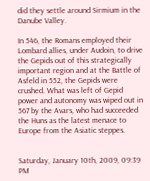did they settle around Sirmium in the Danube Valley.

In 546, the Romans employed their Lombard allies, under Audoin, to drive the Gepids out of this strategically important region and at the Battle of Asfeld in 552, the Gepids were crushed. What was left of Gepid power and autonomy was wiped out in 567 by the Avars, who had succeeded the Huns as the latest menace to Europe from the Asiatic steppes.


Saturday, January 10th, 2009, 09:39 PM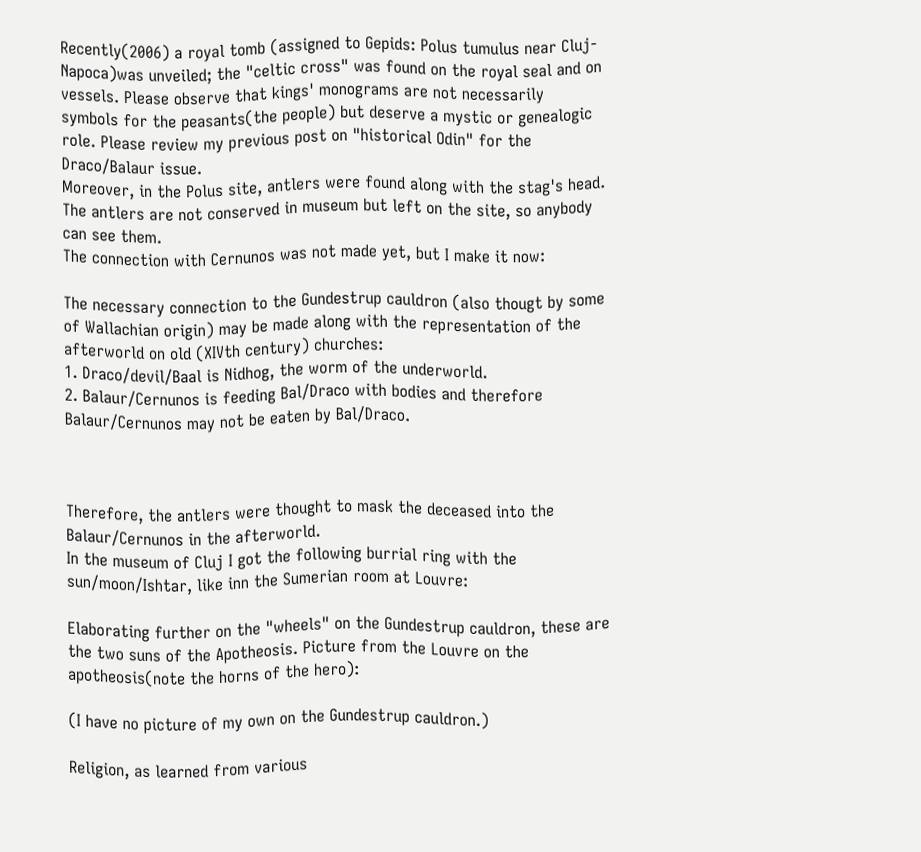Recently(2006) a royal tomb (assigned to Gepids: Polus tumulus near Cluj-Napoca)was unveiled; the "celtic cross" was found on the royal seal and on vessels. Please observe that kings' monograms are not necessarily symbols for the peasants(the people) but deserve a mystic or genealogic role. Please review my previous post on "historical Odin" for the Draco/Balaur issue.
Moreover, in the Polus site, antlers were found along with the stag's head. The antlers are not conserved in museum but left on the site, so anybody can see them.
The connection with Cernunos was not made yet, but I make it now:

The necessary connection to the Gundestrup cauldron (also thougt by some of Wallachian origin) may be made along with the representation of the afterworld on old (XIVth century) churches:
1. Draco/devil/Baal is Nidhog, the worm of the underworld.
2. Balaur/Cernunos is feeding Bal/Draco with bodies and therefore Balaur/Cernunos may not be eaten by Bal/Draco.



Therefore, the antlers were thought to mask the deceased into the Balaur/Cernunos in the afterworld.
In the museum of Cluj I got the following burrial ring with the sun/moon/Ishtar, like inn the Sumerian room at Louvre:

Elaborating further on the "wheels" on the Gundestrup cauldron, these are the two suns of the Apotheosis. Picture from the Louvre on the apotheosis(note the horns of the hero):

(I have no picture of my own on the Gundestrup cauldron.)

Religion, as learned from various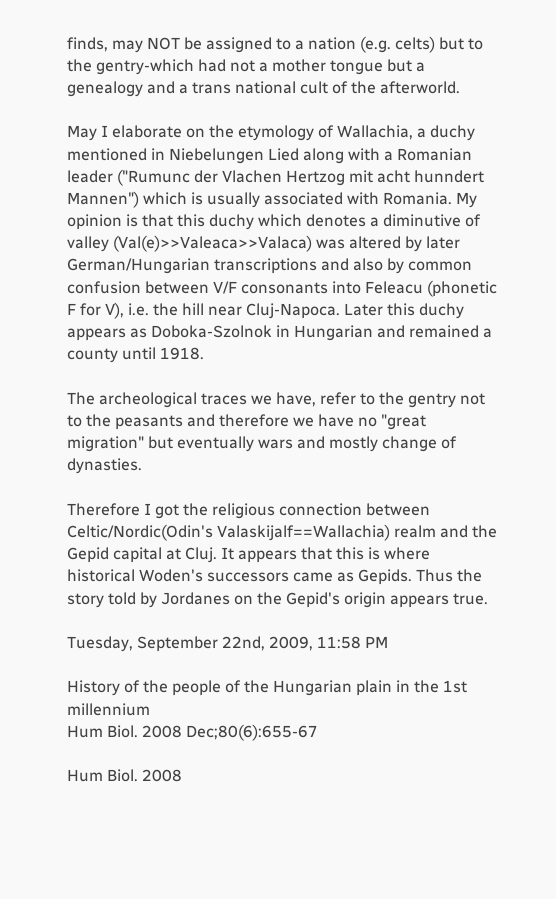finds, may NOT be assigned to a nation (e.g. celts) but to the gentry-which had not a mother tongue but a genealogy and a trans national cult of the afterworld.

May I elaborate on the etymology of Wallachia, a duchy mentioned in Niebelungen Lied along with a Romanian leader ("Rumunc der Vlachen Hertzog mit acht hunndert Mannen") which is usually associated with Romania. My opinion is that this duchy which denotes a diminutive of valley (Val(e)>>Valeaca>>Valaca) was altered by later German/Hungarian transcriptions and also by common confusion between V/F consonants into Feleacu (phonetic F for V), i.e. the hill near Cluj-Napoca. Later this duchy appears as Doboka-Szolnok in Hungarian and remained a county until 1918.

The archeological traces we have, refer to the gentry not to the peasants and therefore we have no "great migration" but eventually wars and mostly change of dynasties.

Therefore I got the religious connection between Celtic/Nordic(Odin's Valaskijalf==Wallachia) realm and the Gepid capital at Cluj. It appears that this is where historical Woden's successors came as Gepids. Thus the story told by Jordanes on the Gepid's origin appears true.

Tuesday, September 22nd, 2009, 11:58 PM

History of the people of the Hungarian plain in the 1st millennium
Hum Biol. 2008 Dec;80(6):655-67

Hum Biol. 2008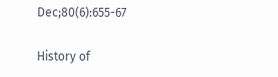Dec;80(6):655-67

History of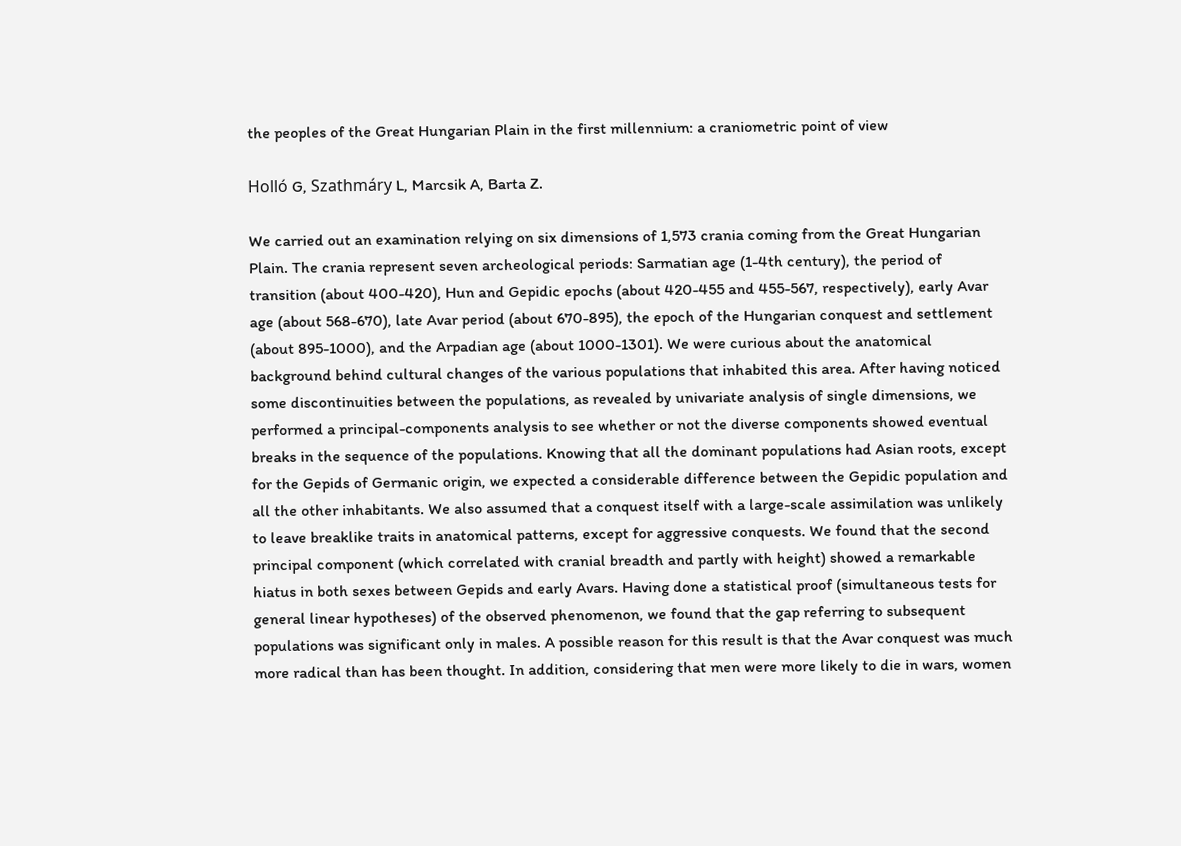the peoples of the Great Hungarian Plain in the first millennium: a craniometric point of view

Holló G, Szathmáry L, Marcsik A, Barta Z.

We carried out an examination relying on six dimensions of 1,573 crania coming from the Great Hungarian Plain. The crania represent seven archeological periods: Sarmatian age (1-4th century), the period of transition (about 400-420), Hun and Gepidic epochs (about 420-455 and 455-567, respectively), early Avar age (about 568-670), late Avar period (about 670-895), the epoch of the Hungarian conquest and settlement (about 895-1000), and the Arpadian age (about 1000-1301). We were curious about the anatomical background behind cultural changes of the various populations that inhabited this area. After having noticed some discontinuities between the populations, as revealed by univariate analysis of single dimensions, we performed a principal-components analysis to see whether or not the diverse components showed eventual breaks in the sequence of the populations. Knowing that all the dominant populations had Asian roots, except for the Gepids of Germanic origin, we expected a considerable difference between the Gepidic population and all the other inhabitants. We also assumed that a conquest itself with a large-scale assimilation was unlikely to leave breaklike traits in anatomical patterns, except for aggressive conquests. We found that the second principal component (which correlated with cranial breadth and partly with height) showed a remarkable hiatus in both sexes between Gepids and early Avars. Having done a statistical proof (simultaneous tests for general linear hypotheses) of the observed phenomenon, we found that the gap referring to subsequent populations was significant only in males. A possible reason for this result is that the Avar conquest was much more radical than has been thought. In addition, considering that men were more likely to die in wars, women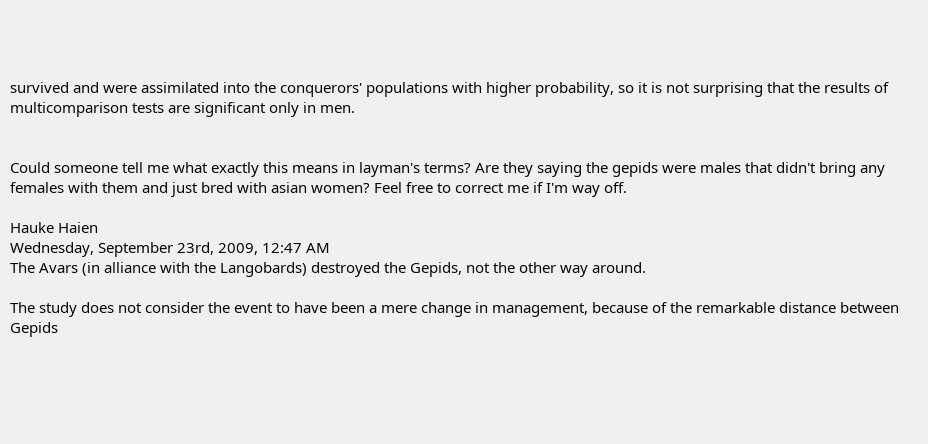survived and were assimilated into the conquerors' populations with higher probability, so it is not surprising that the results of multicomparison tests are significant only in men.


Could someone tell me what exactly this means in layman's terms? Are they saying the gepids were males that didn't bring any females with them and just bred with asian women? Feel free to correct me if I'm way off.

Hauke Haien
Wednesday, September 23rd, 2009, 12:47 AM
The Avars (in alliance with the Langobards) destroyed the Gepids, not the other way around.

The study does not consider the event to have been a mere change in management, because of the remarkable distance between Gepids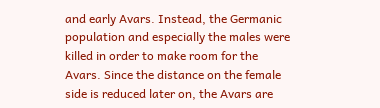and early Avars. Instead, the Germanic population and especially the males were killed in order to make room for the Avars. Since the distance on the female side is reduced later on, the Avars are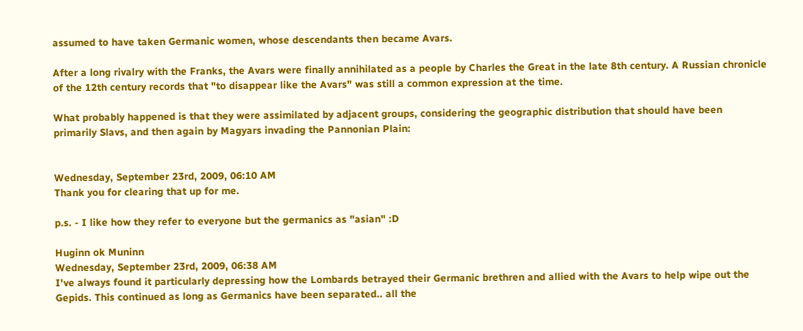assumed to have taken Germanic women, whose descendants then became Avars.

After a long rivalry with the Franks, the Avars were finally annihilated as a people by Charles the Great in the late 8th century. A Russian chronicle of the 12th century records that "to disappear like the Avars" was still a common expression at the time.

What probably happened is that they were assimilated by adjacent groups, considering the geographic distribution that should have been primarily Slavs, and then again by Magyars invading the Pannonian Plain:


Wednesday, September 23rd, 2009, 06:10 AM
Thank you for clearing that up for me.

p.s. - I like how they refer to everyone but the germanics as "asian" :D

Huginn ok Muninn
Wednesday, September 23rd, 2009, 06:38 AM
I've always found it particularly depressing how the Lombards betrayed their Germanic brethren and allied with the Avars to help wipe out the Gepids. This continued as long as Germanics have been separated.. all the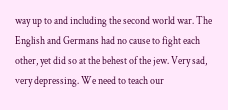way up to and including the second world war. The English and Germans had no cause to fight each other, yet did so at the behest of the jew. Very sad, very depressing. We need to teach our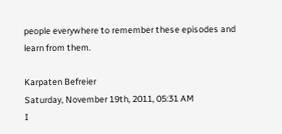people everywhere to remember these episodes and learn from them.

Karpaten Befreier
Saturday, November 19th, 2011, 05:31 AM
I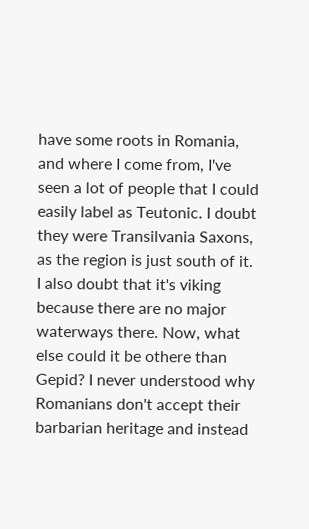have some roots in Romania, and where I come from, I've seen a lot of people that I could easily label as Teutonic. I doubt they were Transilvania Saxons, as the region is just south of it. I also doubt that it's viking because there are no major waterways there. Now, what else could it be othere than Gepid? I never understood why Romanians don't accept their barbarian heritage and instead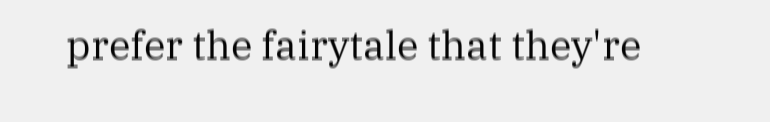prefer the fairytale that they're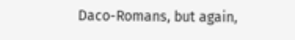Daco-Romans, but again,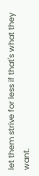let them strive for less if that's what they want.